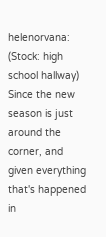helenorvana: (Stock: high school hallway)
Since the new season is just around the corner, and given everything that's happened in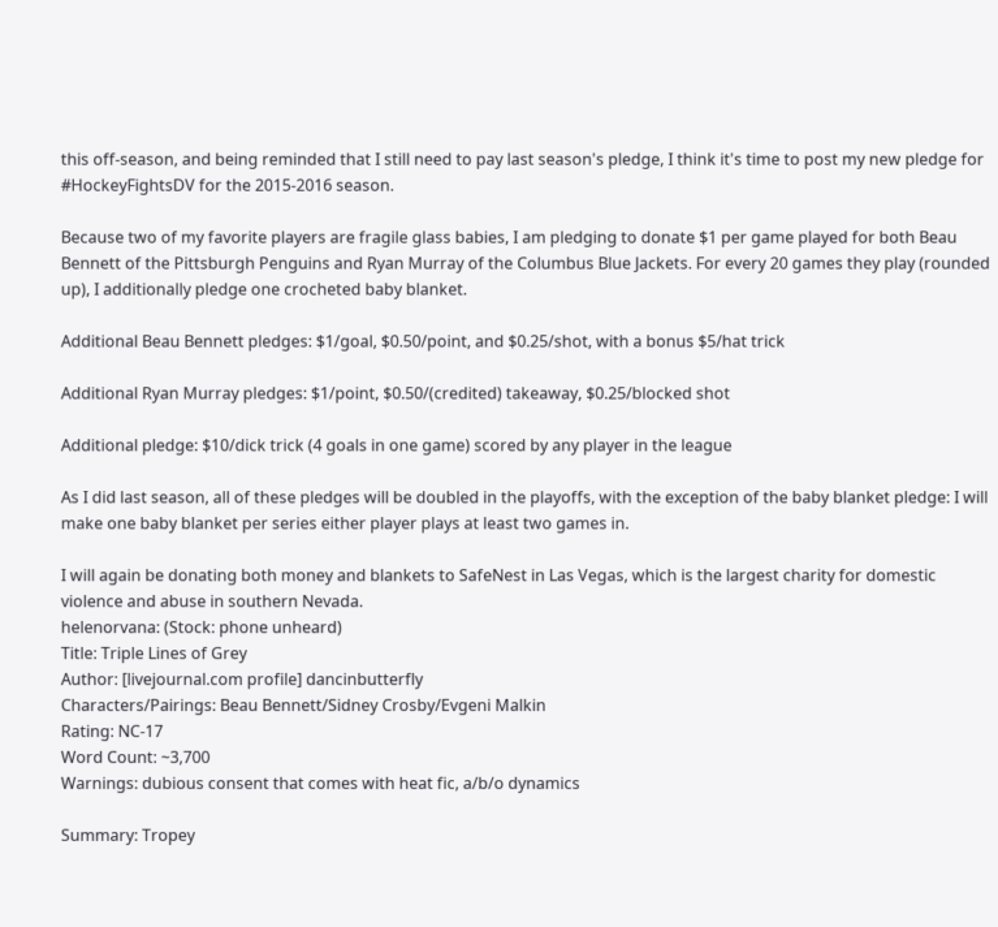this off-season, and being reminded that I still need to pay last season's pledge, I think it's time to post my new pledge for #HockeyFightsDV for the 2015-2016 season.

Because two of my favorite players are fragile glass babies, I am pledging to donate $1 per game played for both Beau Bennett of the Pittsburgh Penguins and Ryan Murray of the Columbus Blue Jackets. For every 20 games they play (rounded up), I additionally pledge one crocheted baby blanket.

Additional Beau Bennett pledges: $1/goal, $0.50/point, and $0.25/shot, with a bonus $5/hat trick

Additional Ryan Murray pledges: $1/point, $0.50/(credited) takeaway, $0.25/blocked shot

Additional pledge: $10/dick trick (4 goals in one game) scored by any player in the league

As I did last season, all of these pledges will be doubled in the playoffs, with the exception of the baby blanket pledge: I will make one baby blanket per series either player plays at least two games in.

I will again be donating both money and blankets to SafeNest in Las Vegas, which is the largest charity for domestic violence and abuse in southern Nevada.
helenorvana: (Stock: phone unheard)
Title: Triple Lines of Grey
Author: [livejournal.com profile] dancinbutterfly
Characters/Pairings: Beau Bennett/Sidney Crosby/Evgeni Malkin
Rating: NC-17
Word Count: ~3,700
Warnings: dubious consent that comes with heat fic, a/b/o dynamics

Summary: Tropey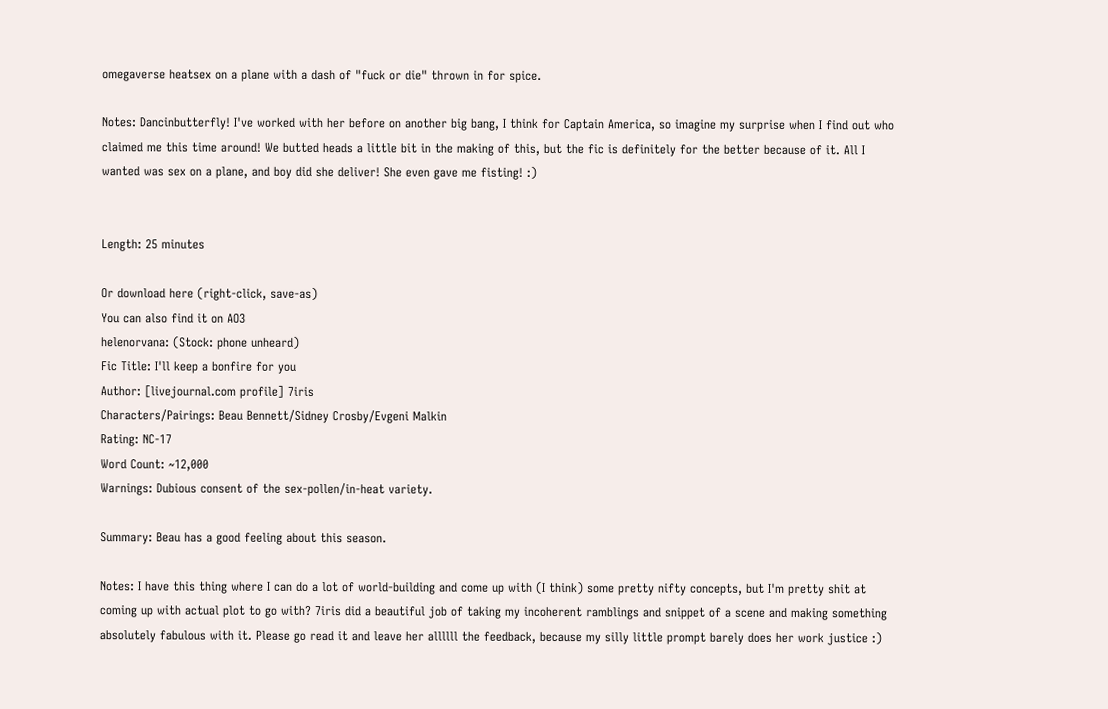omegaverse heatsex on a plane with a dash of "fuck or die" thrown in for spice.

Notes: Dancinbutterfly! I've worked with her before on another big bang, I think for Captain America, so imagine my surprise when I find out who claimed me this time around! We butted heads a little bit in the making of this, but the fic is definitely for the better because of it. All I wanted was sex on a plane, and boy did she deliver! She even gave me fisting! :)


Length: 25 minutes

Or download here (right-click, save-as)
You can also find it on AO3
helenorvana: (Stock: phone unheard)
Fic Title: I'll keep a bonfire for you
Author: [livejournal.com profile] 7iris
Characters/Pairings: Beau Bennett/Sidney Crosby/Evgeni Malkin
Rating: NC-17
Word Count: ~12,000
Warnings: Dubious consent of the sex-pollen/in-heat variety.

Summary: Beau has a good feeling about this season.

Notes: I have this thing where I can do a lot of world-building and come up with (I think) some pretty nifty concepts, but I'm pretty shit at coming up with actual plot to go with? 7iris did a beautiful job of taking my incoherent ramblings and snippet of a scene and making something absolutely fabulous with it. Please go read it and leave her allllll the feedback, because my silly little prompt barely does her work justice :)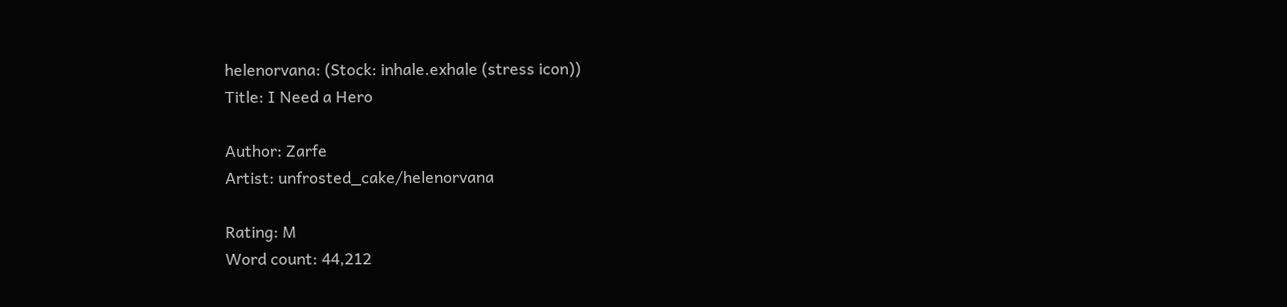helenorvana: (Stock: inhale.exhale (stress icon))
Title: I Need a Hero

Author: Zarfe
Artist: unfrosted_cake/helenorvana

Rating: M
Word count: 44,212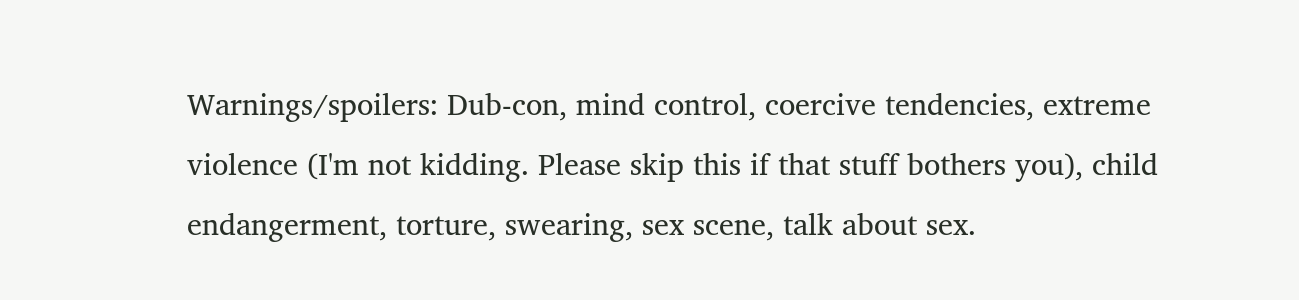Warnings/spoilers: Dub-con, mind control, coercive tendencies, extreme violence (I'm not kidding. Please skip this if that stuff bothers you), child endangerment, torture, swearing, sex scene, talk about sex.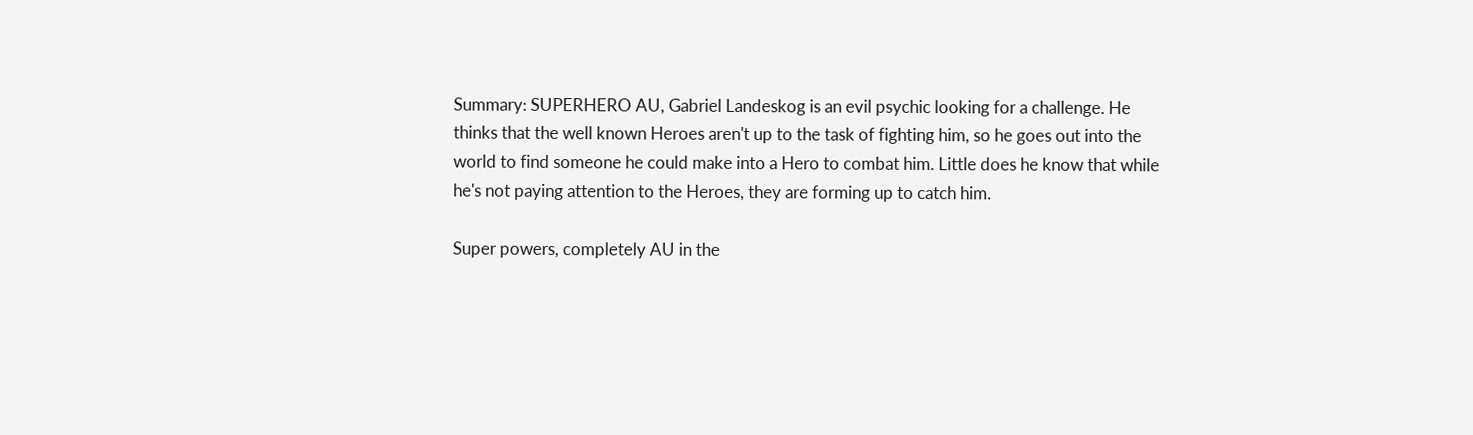Summary: SUPERHERO AU, Gabriel Landeskog is an evil psychic looking for a challenge. He thinks that the well known Heroes aren't up to the task of fighting him, so he goes out into the world to find someone he could make into a Hero to combat him. Little does he know that while he's not paying attention to the Heroes, they are forming up to catch him.

Super powers, completely AU in the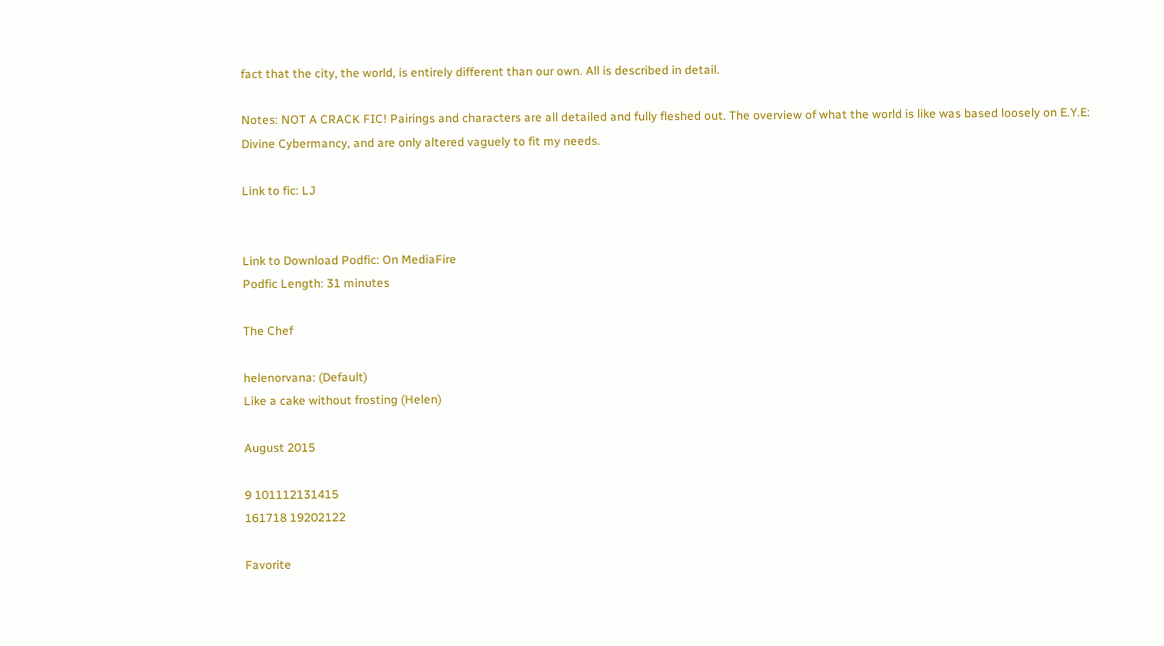fact that the city, the world, is entirely different than our own. All is described in detail.

Notes: NOT A CRACK FIC! Pairings and characters are all detailed and fully fleshed out. The overview of what the world is like was based loosely on E.Y.E: Divine Cybermancy, and are only altered vaguely to fit my needs.

Link to fic: LJ


Link to Download Podfic: On MediaFire
Podfic Length: 31 minutes

The Chef

helenorvana: (Default)
Like a cake without frosting (Helen)

August 2015

9 101112131415
161718 19202122

Favorite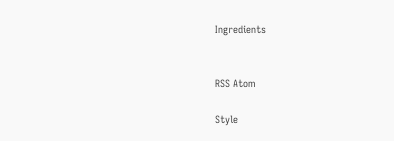Ingredients


RSS Atom

Style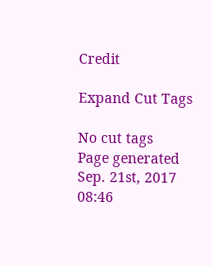Credit

Expand Cut Tags

No cut tags
Page generated Sep. 21st, 2017 08:46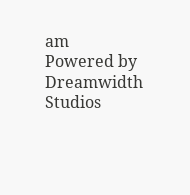am
Powered by Dreamwidth Studios